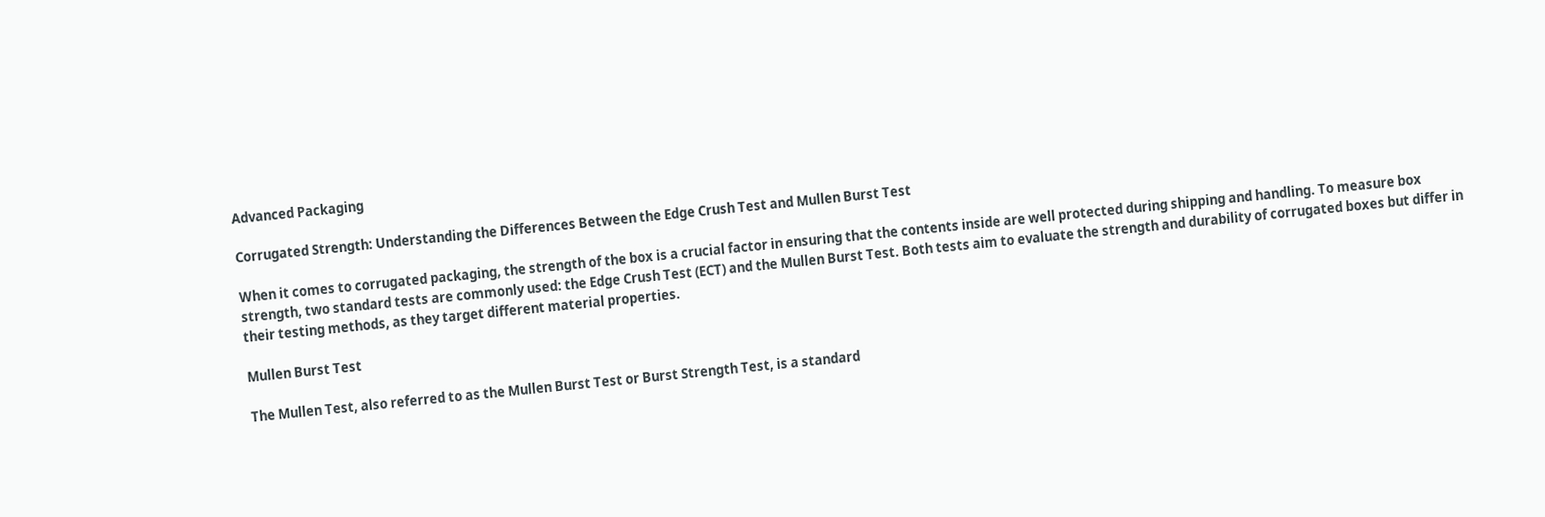Advanced Packaging

Corrugated Strength: Understanding the Differences Between the Edge Crush Test and Mullen Burst Test

When it comes to corrugated packaging, the strength of the box is a crucial factor in ensuring that the contents inside are well protected during shipping and handling. To measure box strength, two standard tests are commonly used: the Edge Crush Test (ECT) and the Mullen Burst Test. Both tests aim to evaluate the strength and durability of corrugated boxes but differ in their testing methods, as they target different material properties.

Mullen Burst Test

The Mullen Test, also referred to as the Mullen Burst Test or Burst Strength Test, is a standard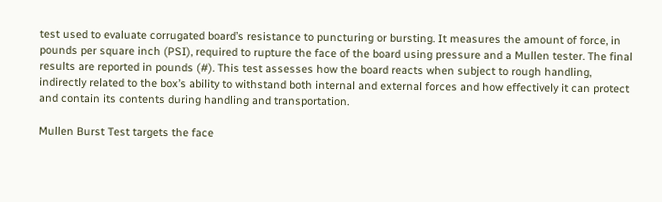test used to evaluate corrugated board’s resistance to puncturing or bursting. It measures the amount of force, in pounds per square inch (PSI), required to rupture the face of the board using pressure and a Mullen tester. The final results are reported in pounds (#). This test assesses how the board reacts when subject to rough handling, indirectly related to the box’s ability to withstand both internal and external forces and how effectively it can protect and contain its contents during handling and transportation.

Mullen Burst Test targets the face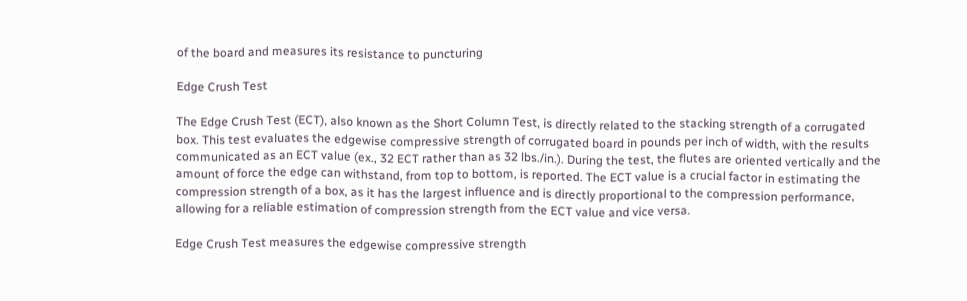of the board and measures its resistance to puncturing

Edge Crush Test

The Edge Crush Test (ECT), also known as the Short Column Test, is directly related to the stacking strength of a corrugated box. This test evaluates the edgewise compressive strength of corrugated board in pounds per inch of width, with the results communicated as an ECT value (ex., 32 ECT rather than as 32 lbs./in.). During the test, the flutes are oriented vertically and the amount of force the edge can withstand, from top to bottom, is reported. The ECT value is a crucial factor in estimating the compression strength of a box, as it has the largest influence and is directly proportional to the compression performance, allowing for a reliable estimation of compression strength from the ECT value and vice versa.

Edge Crush Test measures the edgewise compressive strength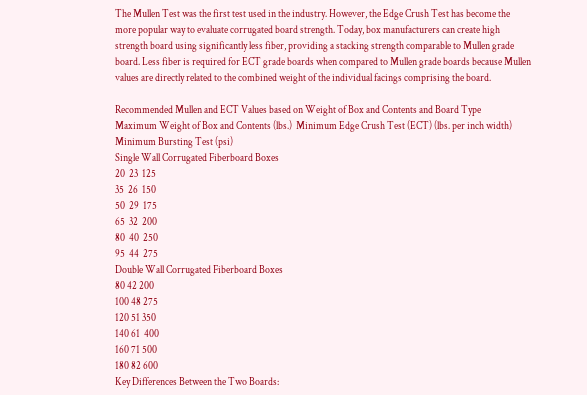The Mullen Test was the first test used in the industry. However, the Edge Crush Test has become the more popular way to evaluate corrugated board strength. Today, box manufacturers can create high strength board using significantly less fiber, providing a stacking strength comparable to Mullen grade board. Less fiber is required for ECT grade boards when compared to Mullen grade boards because Mullen values are directly related to the combined weight of the individual facings comprising the board.

Recommended Mullen and ECT Values based on Weight of Box and Contents and Board Type
Maximum Weight of Box and Contents (lbs.)  Minimum Edge Crush Test (ECT) (lbs. per inch width)  Minimum Bursting Test (psi)
Single Wall Corrugated Fiberboard Boxes
20  23  125
35  26  150
50  29  175
65  32  200
80  40  250
95  44  275
Double Wall Corrugated Fiberboard Boxes
80 42 200
100 48 275
120 51 350
140 61  400
160 71 500
180 82 600
Key Differences Between the Two Boards: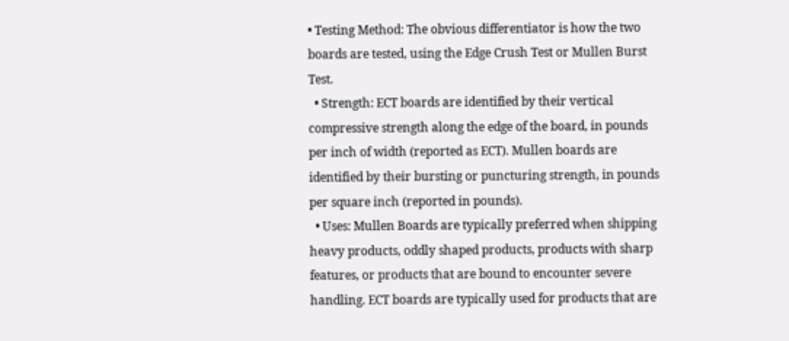• Testing Method: The obvious differentiator is how the two boards are tested, using the Edge Crush Test or Mullen Burst Test.
  • Strength: ECT boards are identified by their vertical compressive strength along the edge of the board, in pounds per inch of width (reported as ECT). Mullen boards are identified by their bursting or puncturing strength, in pounds per square inch (reported in pounds).
  • Uses: Mullen Boards are typically preferred when shipping heavy products, oddly shaped products, products with sharp features, or products that are bound to encounter severe handling. ECT boards are typically used for products that are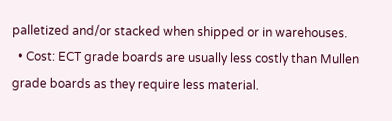palletized and/or stacked when shipped or in warehouses.
  • Cost: ECT grade boards are usually less costly than Mullen grade boards as they require less material.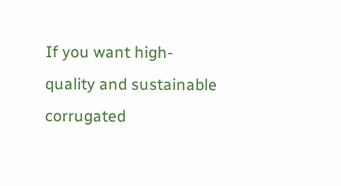If you want high-quality and sustainable corrugated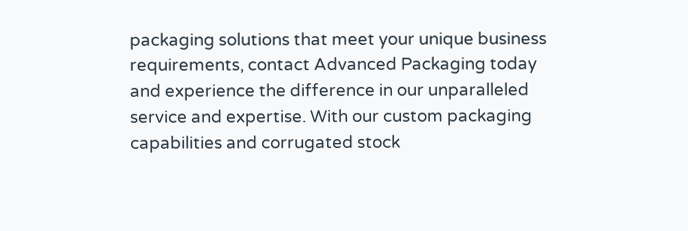packaging solutions that meet your unique business requirements, contact Advanced Packaging today and experience the difference in our unparalleled service and expertise. With our custom packaging capabilities and corrugated stock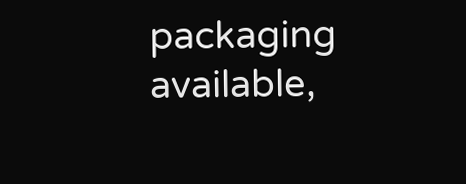packaging available,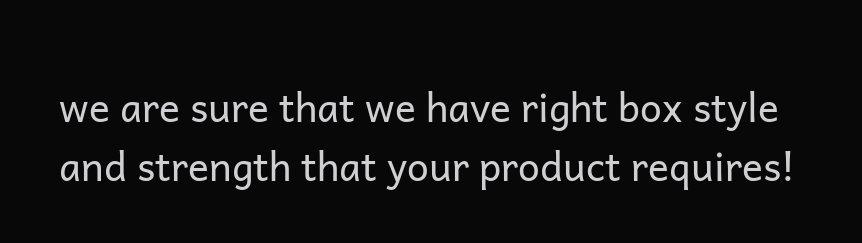we are sure that we have right box style and strength that your product requires!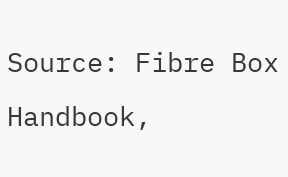Source: Fibre Box Handbook,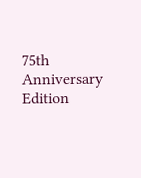75th Anniversary Edition